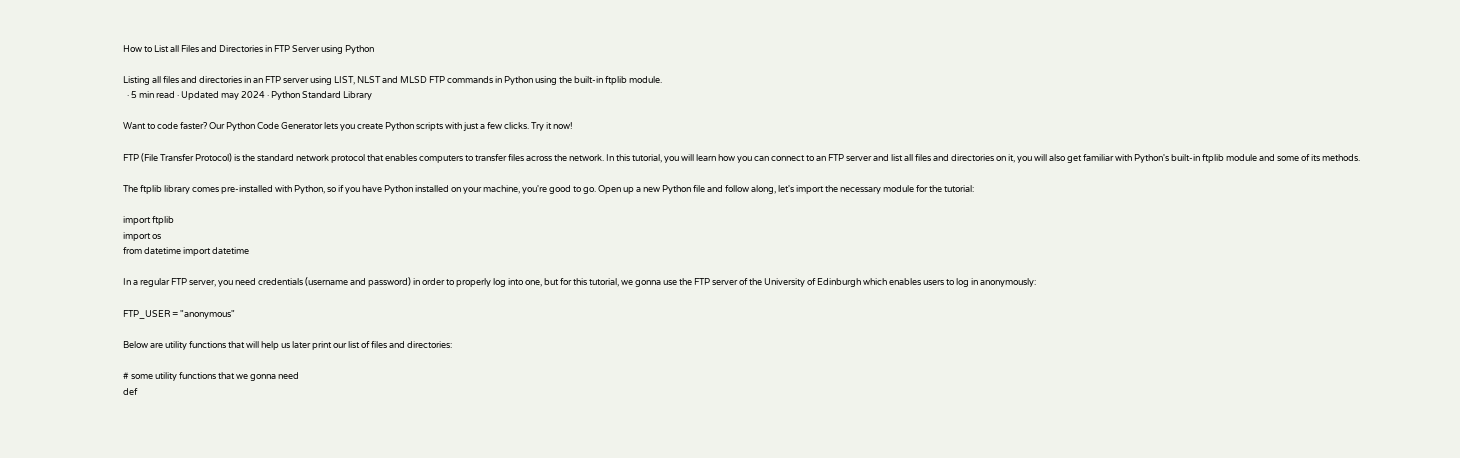How to List all Files and Directories in FTP Server using Python

Listing all files and directories in an FTP server using LIST, NLST and MLSD FTP commands in Python using the built-in ftplib module.
  · 5 min read · Updated may 2024 · Python Standard Library

Want to code faster? Our Python Code Generator lets you create Python scripts with just a few clicks. Try it now!

FTP (File Transfer Protocol) is the standard network protocol that enables computers to transfer files across the network. In this tutorial, you will learn how you can connect to an FTP server and list all files and directories on it, you will also get familiar with Python's built-in ftplib module and some of its methods.

The ftplib library comes pre-installed with Python, so if you have Python installed on your machine, you're good to go. Open up a new Python file and follow along, let's import the necessary module for the tutorial:

import ftplib
import os
from datetime import datetime

In a regular FTP server, you need credentials (username and password) in order to properly log into one, but for this tutorial, we gonna use the FTP server of the University of Edinburgh which enables users to log in anonymously:

FTP_USER = "anonymous"

Below are utility functions that will help us later print our list of files and directories:

# some utility functions that we gonna need
def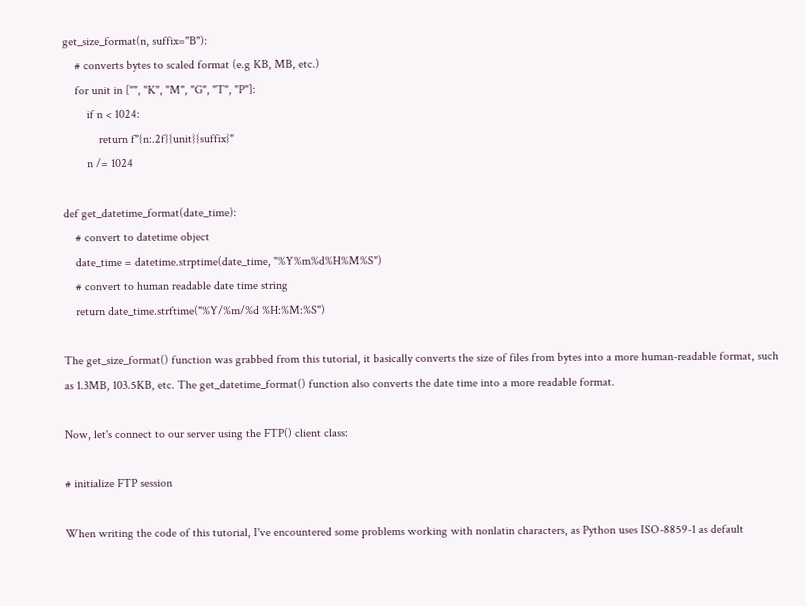get_size_format(n, suffix="B"):
    # converts bytes to scaled format (e.g KB, MB, etc.)
    for unit in ["", "K", "M", "G", "T", "P"]:
        if n < 1024:
            return f"{n:.2f}{unit}{suffix}"
        n /= 1024

def get_datetime_format(date_time):
    # convert to datetime object
    date_time = datetime.strptime(date_time, "%Y%m%d%H%M%S")
    # convert to human readable date time string
    return date_time.strftime("%Y/%m/%d %H:%M:%S")

The get_size_format() function was grabbed from this tutorial, it basically converts the size of files from bytes into a more human-readable format, such as 1.3MB, 103.5KB, etc. The get_datetime_format() function also converts the date time into a more readable format.

Now, let's connect to our server using the FTP() client class:

# initialize FTP session

When writing the code of this tutorial, I've encountered some problems working with nonlatin characters, as Python uses ISO-8859-1 as default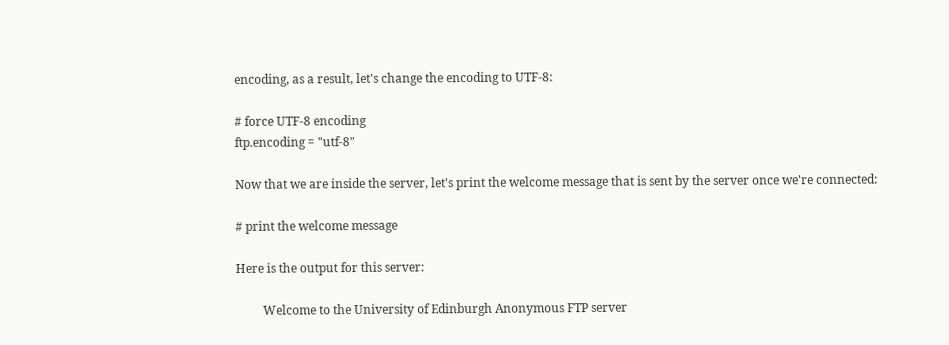encoding, as a result, let's change the encoding to UTF-8:

# force UTF-8 encoding
ftp.encoding = "utf-8"

Now that we are inside the server, let's print the welcome message that is sent by the server once we're connected:

# print the welcome message

Here is the output for this server:

         Welcome to the University of Edinburgh Anonymous FTP server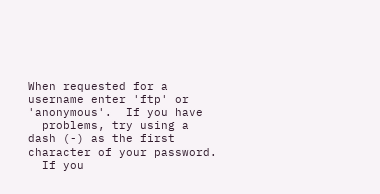When requested for a username enter 'ftp' or 'anonymous'.  If you have
  problems, try using a dash (-) as the first character of your password.
  If you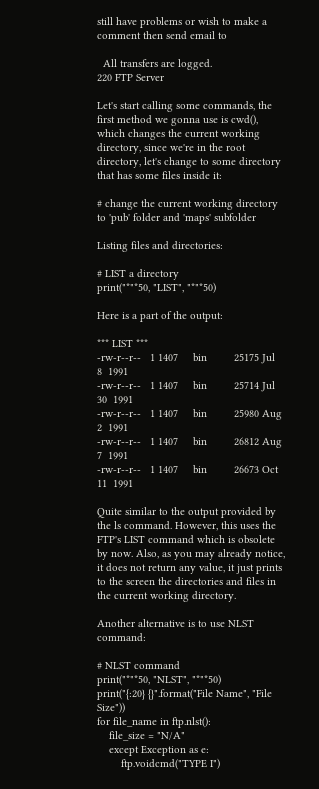still have problems or wish to make a comment then send email to

  All transfers are logged.
220 FTP Server

Let's start calling some commands, the first method we gonna use is cwd(), which changes the current working directory, since we're in the root directory, let's change to some directory that has some files inside it:

# change the current working directory to 'pub' folder and 'maps' subfolder

Listing files and directories:

# LIST a directory
print("*"*50, "LIST", "*"*50)

Here is a part of the output:

*** LIST ***
-rw-r--r--   1 1407     bin         25175 Jul  8  1991
-rw-r--r--   1 1407     bin         25714 Jul 30  1991
-rw-r--r--   1 1407     bin         25980 Aug  2  1991
-rw-r--r--   1 1407     bin         26812 Aug  7  1991
-rw-r--r--   1 1407     bin         26673 Oct 11  1991

Quite similar to the output provided by the ls command. However, this uses the FTP's LIST command which is obsolete by now. Also, as you may already notice, it does not return any value, it just prints to the screen the directories and files in the current working directory.

Another alternative is to use NLST command:

# NLST command
print("*"*50, "NLST", "*"*50)
print("{:20} {}".format("File Name", "File Size"))
for file_name in ftp.nlst():
    file_size = "N/A"
    except Exception as e:
        ftp.voidcmd("TYPE I")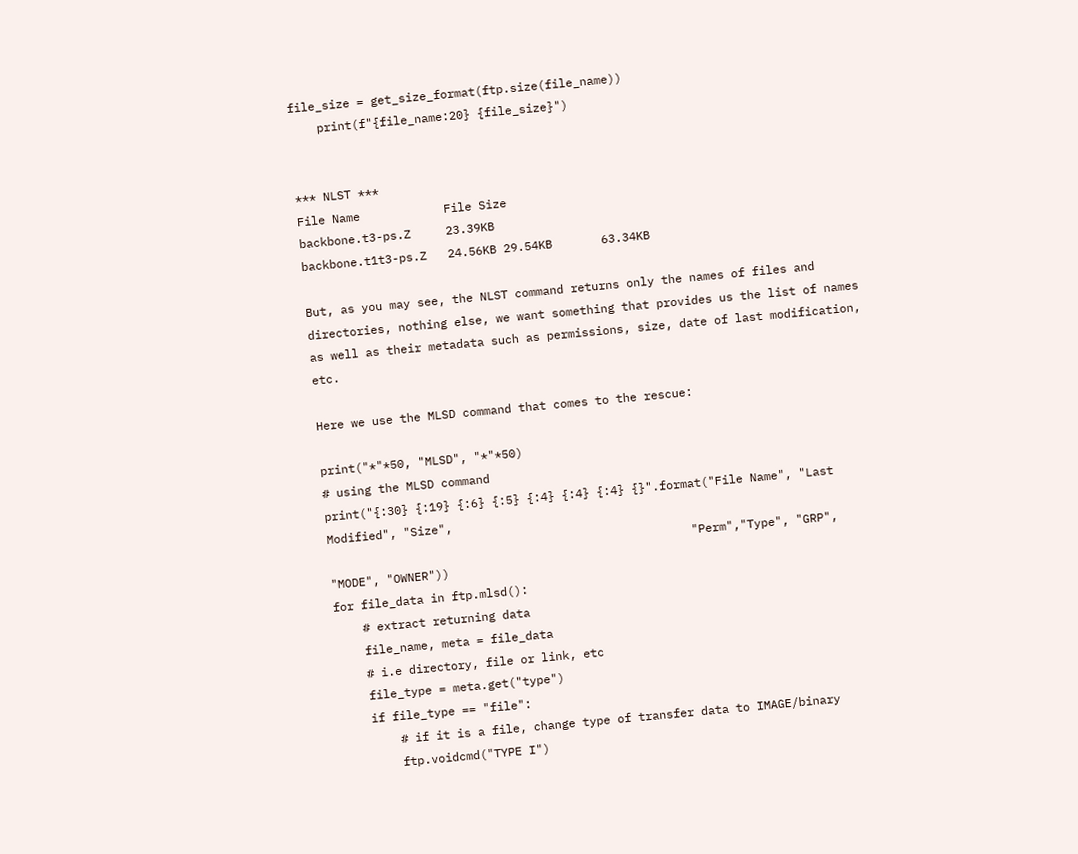file_size = get_size_format(ftp.size(file_name))
    print(f"{file_name:20} {file_size}")


*** NLST ***
File Name            File Size
backbone.t3-ps.Z     23.39KB
backbone.t1t3-ps.Z   24.56KB 29.54KB       63.34KB

But, as you may see, the NLST command returns only the names of files and directories, nothing else, we want something that provides us the list of names as well as their metadata such as permissions, size, date of last modification, etc.

Here we use the MLSD command that comes to the rescue:

print("*"*50, "MLSD", "*"*50)
# using the MLSD command
print("{:30} {:19} {:6} {:5} {:4} {:4} {:4} {}".format("File Name", "Last Modified", "Size",
                                                    "Perm","Type", "GRP", "MODE", "OWNER"))
for file_data in ftp.mlsd():
    # extract returning data
    file_name, meta = file_data
    # i.e directory, file or link, etc
    file_type = meta.get("type")
    if file_type == "file":
        # if it is a file, change type of transfer data to IMAGE/binary
        ftp.voidcmd("TYPE I")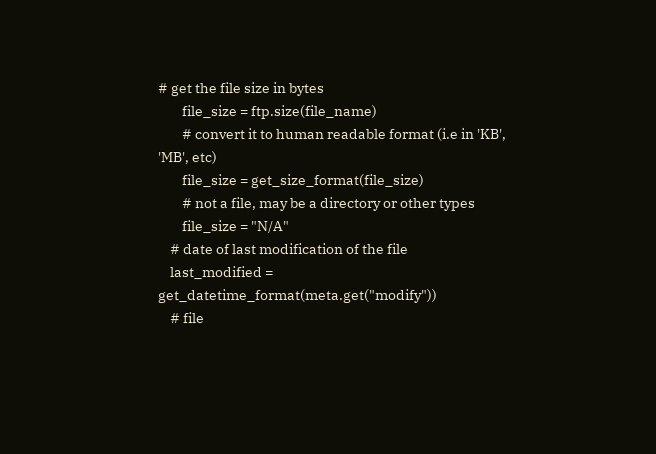# get the file size in bytes
        file_size = ftp.size(file_name)
        # convert it to human readable format (i.e in 'KB', 'MB', etc)
        file_size = get_size_format(file_size)
        # not a file, may be a directory or other types
        file_size = "N/A"
    # date of last modification of the file
    last_modified = get_datetime_format(meta.get("modify"))
    # file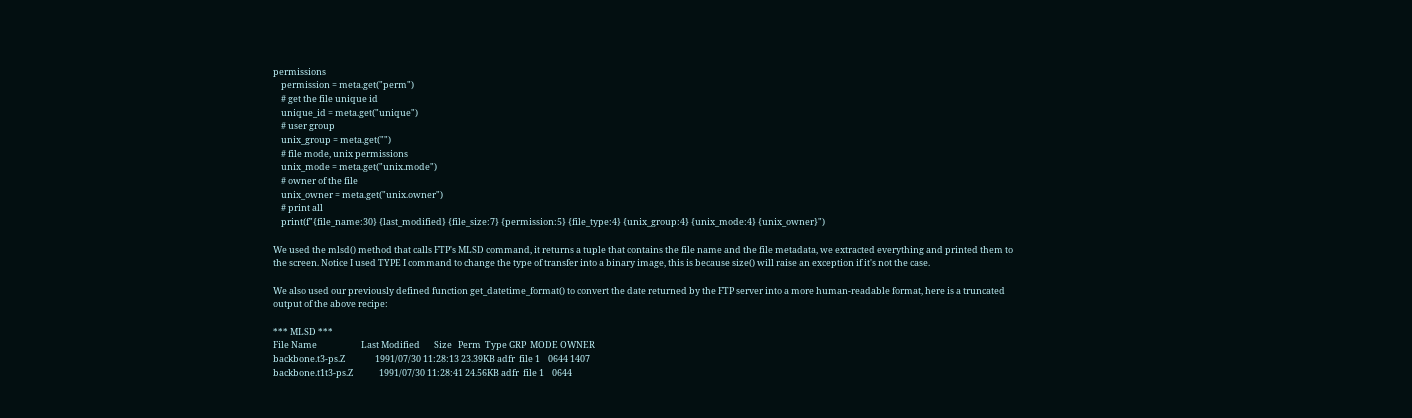permissions
    permission = meta.get("perm")
    # get the file unique id
    unique_id = meta.get("unique")
    # user group
    unix_group = meta.get("")
    # file mode, unix permissions
    unix_mode = meta.get("unix.mode")
    # owner of the file
    unix_owner = meta.get("unix.owner")
    # print all
    print(f"{file_name:30} {last_modified} {file_size:7} {permission:5} {file_type:4} {unix_group:4} {unix_mode:4} {unix_owner}")

We used the mlsd() method that calls FTP's MLSD command, it returns a tuple that contains the file name and the file metadata, we extracted everything and printed them to the screen. Notice I used TYPE I command to change the type of transfer into a binary image, this is because size() will raise an exception if it's not the case.

We also used our previously defined function get_datetime_format() to convert the date returned by the FTP server into a more human-readable format, here is a truncated output of the above recipe:

*** MLSD ***
File Name                      Last Modified       Size   Perm  Type GRP  MODE OWNER
backbone.t3-ps.Z               1991/07/30 11:28:13 23.39KB adfr  file 1    0644 1407
backbone.t1t3-ps.Z             1991/07/30 11:28:41 24.56KB adfr  file 1    0644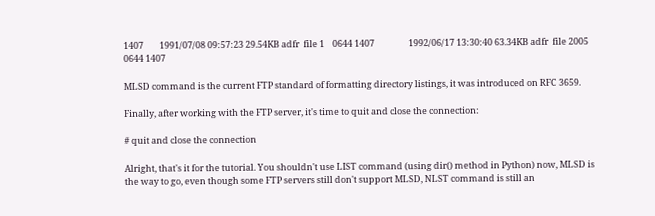1407        1991/07/08 09:57:23 29.54KB adfr  file 1    0644 1407                 1992/06/17 13:30:40 63.34KB adfr  file 2005 0644 1407

MLSD command is the current FTP standard of formatting directory listings, it was introduced on RFC 3659.

Finally, after working with the FTP server, it's time to quit and close the connection:

# quit and close the connection

Alright, that's it for the tutorial. You shouldn't use LIST command (using dir() method in Python) now, MLSD is the way to go, even though some FTP servers still don't support MLSD, NLST command is still an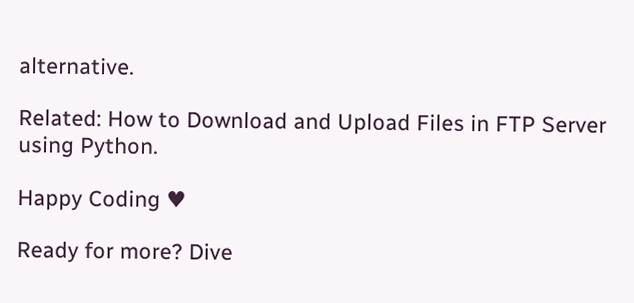alternative.

Related: How to Download and Upload Files in FTP Server using Python.

Happy Coding ♥

Ready for more? Dive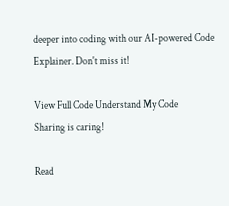deeper into coding with our AI-powered Code Explainer. Don't miss it!

View Full Code Understand My Code
Sharing is caring!

Read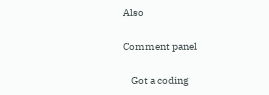Also

Comment panel

    Got a coding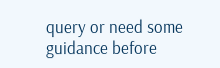query or need some guidance before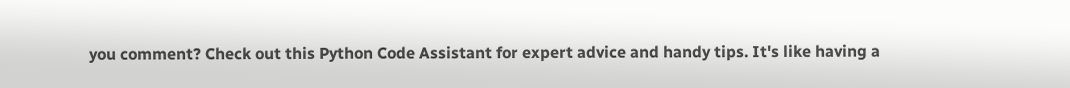you comment? Check out this Python Code Assistant for expert advice and handy tips. It's like having a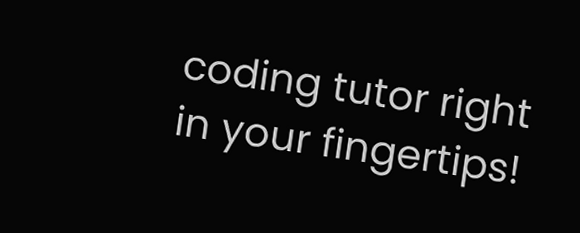coding tutor right in your fingertips!